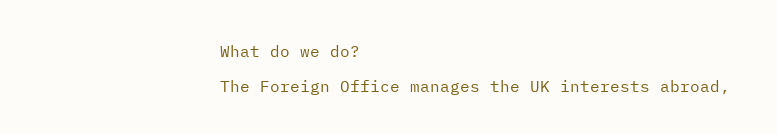What do we do?

The Foreign Office manages the UK interests abroad,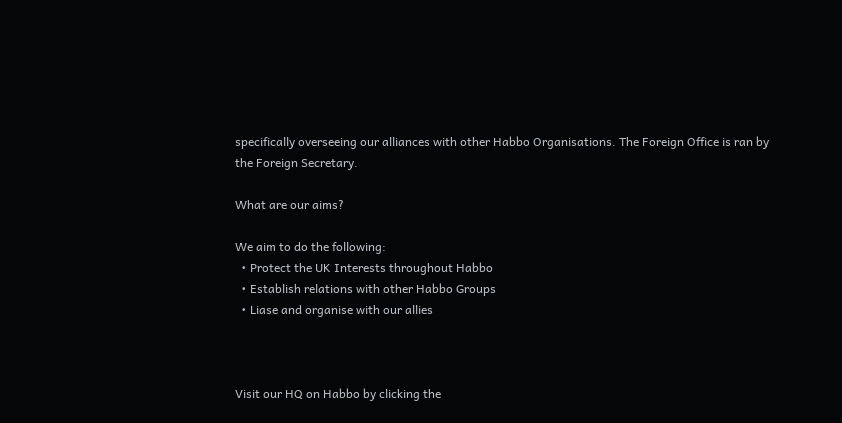specifically overseeing our alliances with other Habbo Organisations. The Foreign Office is ran by the Foreign Secretary.

What are our aims?

We aim to do the following:
  • Protect the UK Interests throughout Habbo
  • Establish relations with other Habbo Groups
  • Liase and organise with our allies



Visit our HQ on Habbo by clicking the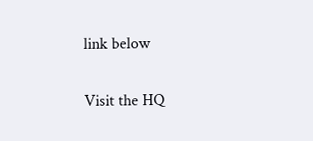link below

Visit the HQ